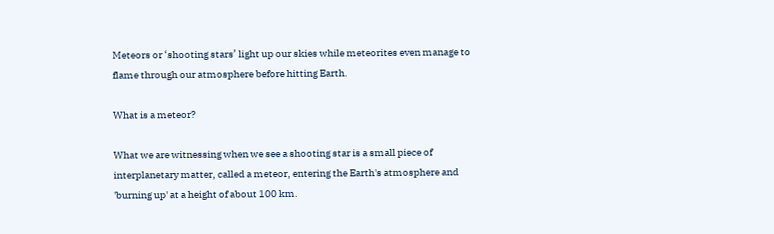Meteors or ‘shooting stars’ light up our skies while meteorites even manage to flame through our atmosphere before hitting Earth.

What is a meteor?

What we are witnessing when we see a shooting star is a small piece of interplanetary matter, called a meteor, entering the Earth's atmosphere and 'burning up' at a height of about 100 km.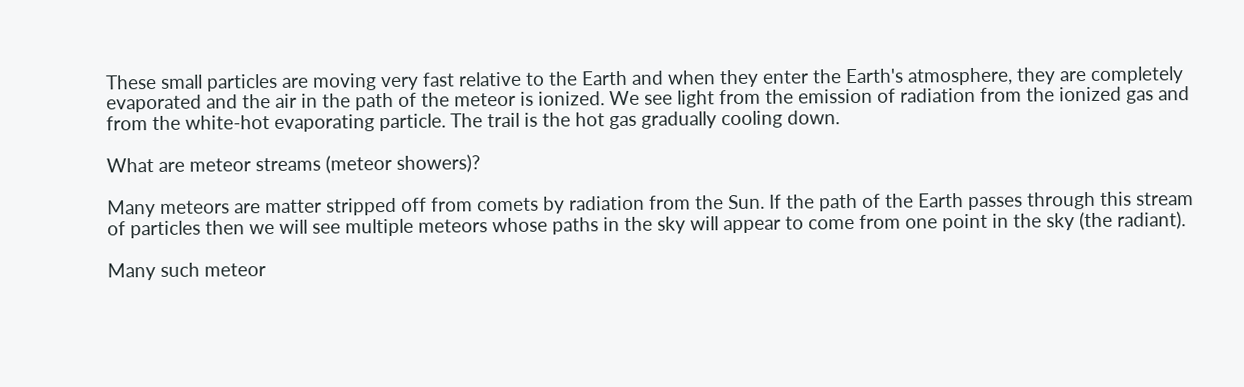These small particles are moving very fast relative to the Earth and when they enter the Earth's atmosphere, they are completely evaporated and the air in the path of the meteor is ionized. We see light from the emission of radiation from the ionized gas and from the white-hot evaporating particle. The trail is the hot gas gradually cooling down.

What are meteor streams (meteor showers)?

Many meteors are matter stripped off from comets by radiation from the Sun. If the path of the Earth passes through this stream of particles then we will see multiple meteors whose paths in the sky will appear to come from one point in the sky (the radiant).

Many such meteor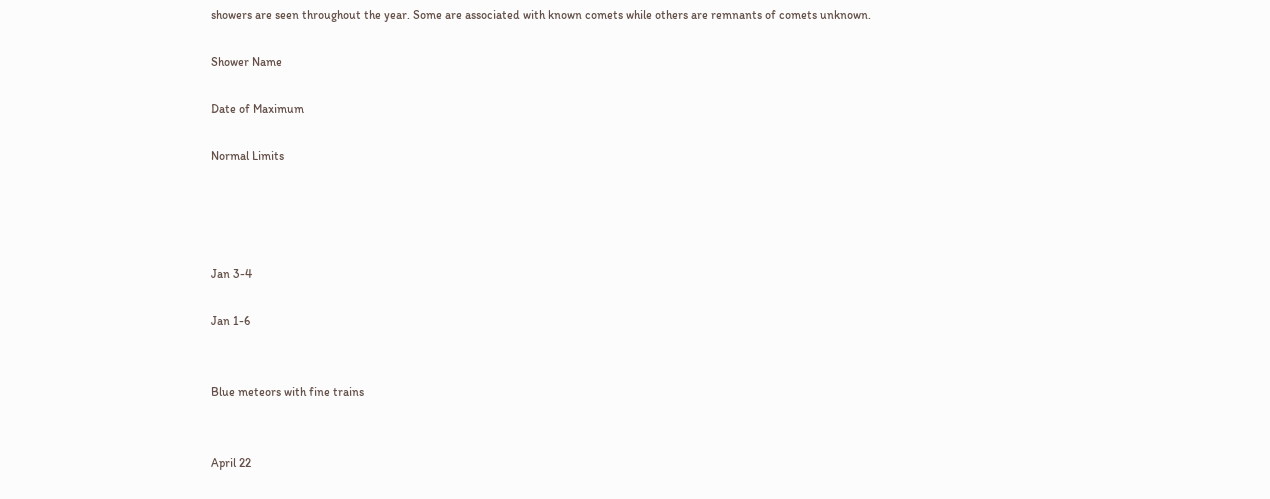showers are seen throughout the year. Some are associated with known comets while others are remnants of comets unknown.

Shower Name

Date of Maximum

Normal Limits




Jan 3-4

Jan 1-6


Blue meteors with fine trains


April 22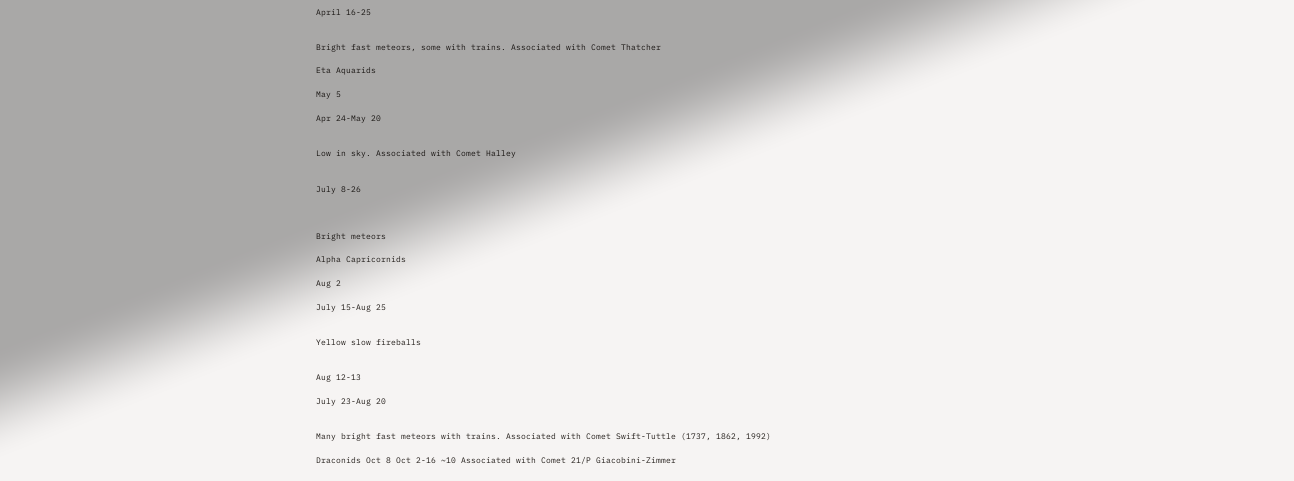April 16-25


Bright fast meteors, some with trains. Associated with Comet Thatcher

Eta Aquarids

May 5

Apr 24-May 20


Low in sky. Associated with Comet Halley


July 8-26



Bright meteors

Alpha Capricornids

Aug 2

July 15-Aug 25


Yellow slow fireballs


Aug 12-13

July 23-Aug 20


Many bright fast meteors with trains. Associated with Comet Swift-Tuttle (1737, 1862, 1992)

Draconids Oct 8 Oct 2-16 ~10 Associated with Comet 21/P Giacobini-Zimmer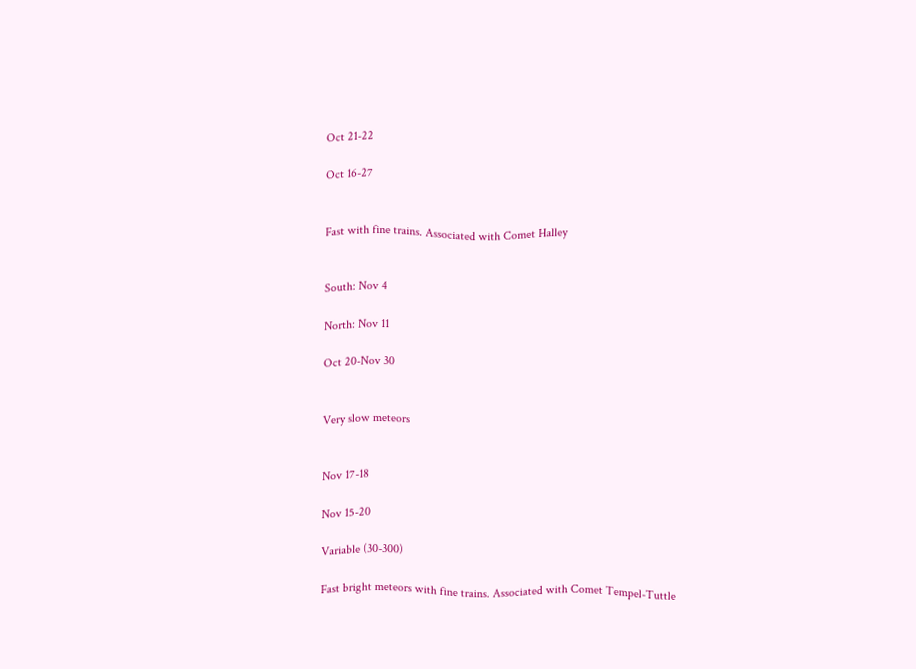Oct 21-22

Oct 16-27


Fast with fine trains. Associated with Comet Halley


South: Nov 4

North: Nov 11

Oct 20-Nov 30


Very slow meteors


Nov 17-18

Nov 15-20

Variable (30-300)

Fast bright meteors with fine trains. Associated with Comet Tempel-Tuttle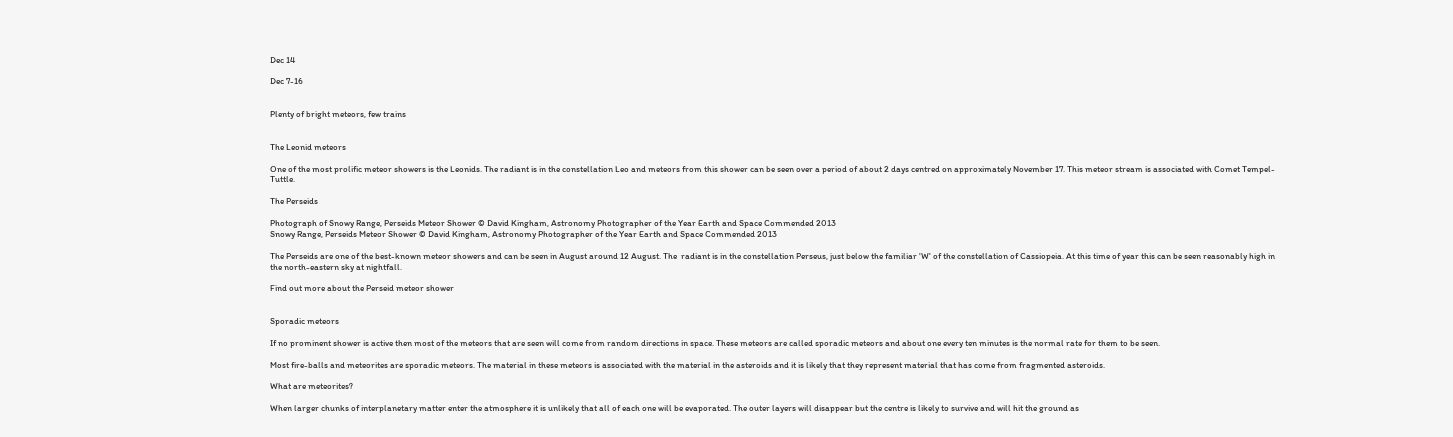Dec 14

Dec 7-16


Plenty of bright meteors, few trains


The Leonid meteors

One of the most prolific meteor showers is the Leonids. The radiant is in the constellation Leo and meteors from this shower can be seen over a period of about 2 days centred on approximately November 17. This meteor stream is associated with Comet Tempel-Tuttle.

The Perseids

Photograph of Snowy Range, Perseids Meteor Shower © David Kingham, Astronomy Photographer of the Year Earth and Space Commended 2013
Snowy Range, Perseids Meteor Shower © David Kingham, Astronomy Photographer of the Year Earth and Space Commended 2013

The Perseids are one of the best-known meteor showers and can be seen in August around 12 August. The  radiant is in the constellation Perseus, just below the familiar 'W' of the constellation of Cassiopeia. At this time of year this can be seen reasonably high in the north-eastern sky at nightfall.

Find out more about the Perseid meteor shower


Sporadic meteors

If no prominent shower is active then most of the meteors that are seen will come from random directions in space. These meteors are called sporadic meteors and about one every ten minutes is the normal rate for them to be seen.

Most fire-balls and meteorites are sporadic meteors. The material in these meteors is associated with the material in the asteroids and it is likely that they represent material that has come from fragmented asteroids.

What are meteorites?

When larger chunks of interplanetary matter enter the atmosphere it is unlikely that all of each one will be evaporated. The outer layers will disappear but the centre is likely to survive and will hit the ground as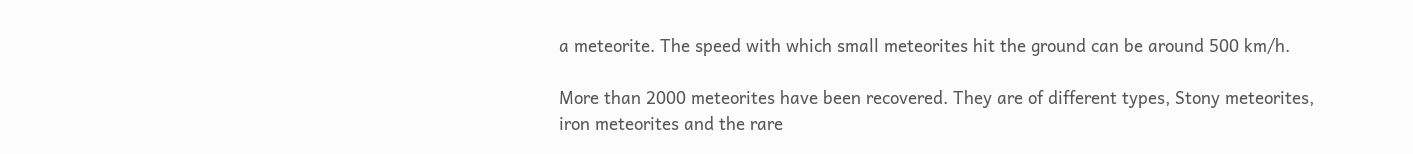a meteorite. The speed with which small meteorites hit the ground can be around 500 km/h.

More than 2000 meteorites have been recovered. They are of different types, Stony meteorites, iron meteorites and the rare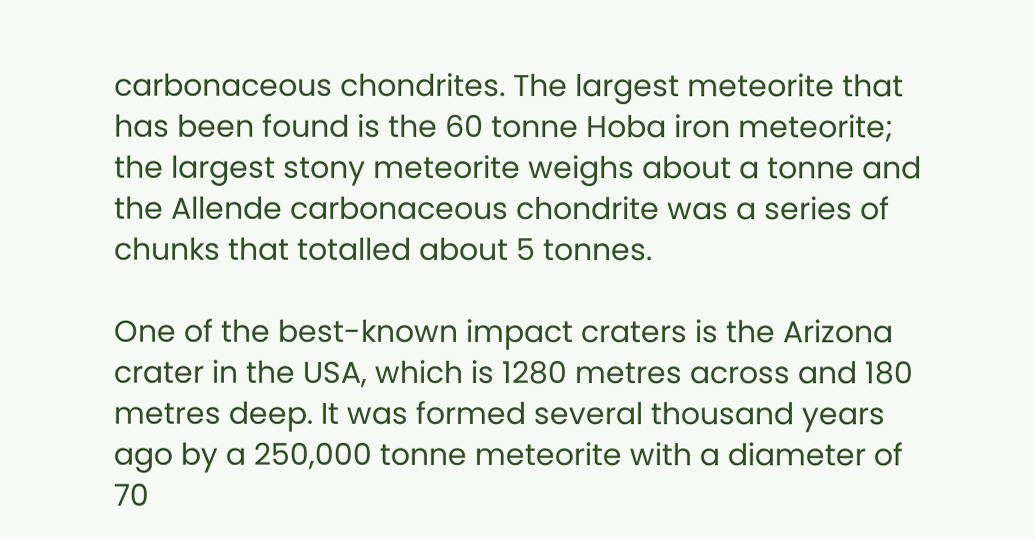carbonaceous chondrites. The largest meteorite that has been found is the 60 tonne Hoba iron meteorite; the largest stony meteorite weighs about a tonne and the Allende carbonaceous chondrite was a series of chunks that totalled about 5 tonnes.

One of the best-known impact craters is the Arizona crater in the USA, which is 1280 metres across and 180 metres deep. It was formed several thousand years ago by a 250,000 tonne meteorite with a diameter of 70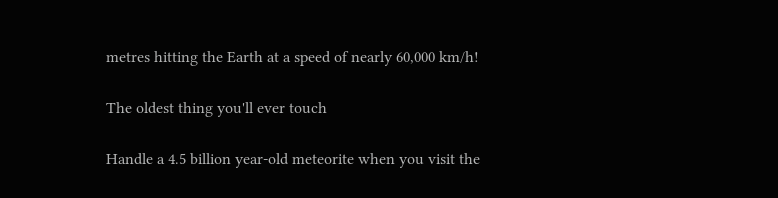metres hitting the Earth at a speed of nearly 60,000 km/h!

The oldest thing you'll ever touch

Handle a 4.5 billion year-old meteorite when you visit the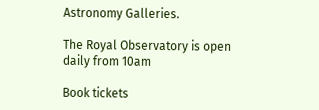Astronomy Galleries.

The Royal Observatory is open daily from 10am

Book tickets